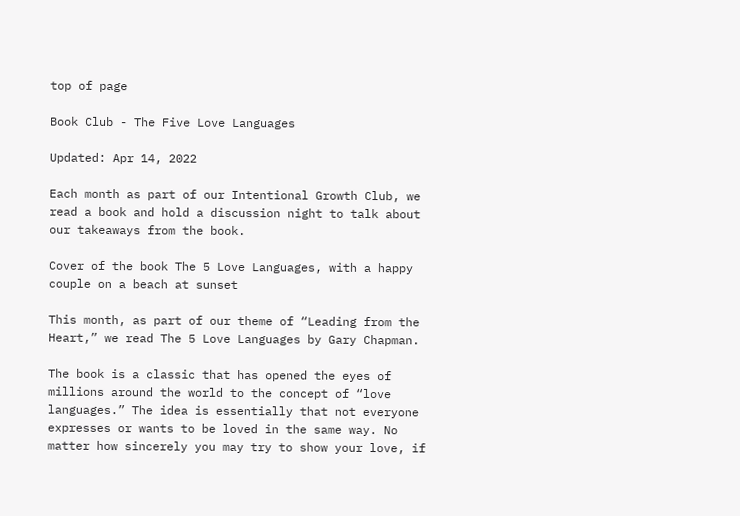top of page

Book Club - The Five Love Languages

Updated: Apr 14, 2022

Each month as part of our Intentional Growth Club, we read a book and hold a discussion night to talk about our takeaways from the book.

Cover of the book The 5 Love Languages, with a happy couple on a beach at sunset

This month, as part of our theme of “Leading from the Heart,” we read The 5 Love Languages by Gary Chapman.

The book is a classic that has opened the eyes of millions around the world to the concept of “love languages.” The idea is essentially that not everyone expresses or wants to be loved in the same way. No matter how sincerely you may try to show your love, if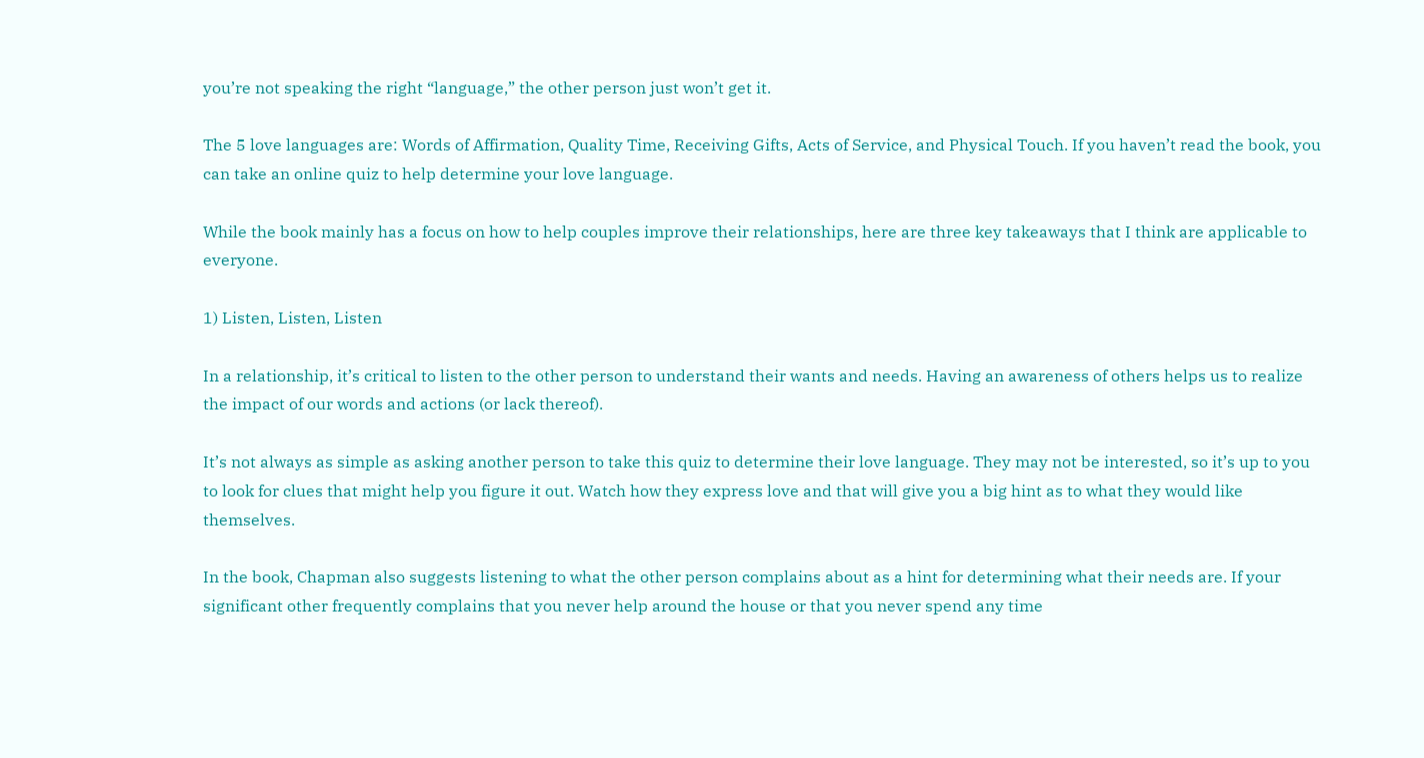you’re not speaking the right “language,” the other person just won’t get it.

The 5 love languages are: Words of Affirmation, Quality Time, Receiving Gifts, Acts of Service, and Physical Touch. If you haven’t read the book, you can take an online quiz to help determine your love language.

While the book mainly has a focus on how to help couples improve their relationships, here are three key takeaways that I think are applicable to everyone.

1) Listen, Listen, Listen

In a relationship, it’s critical to listen to the other person to understand their wants and needs. Having an awareness of others helps us to realize the impact of our words and actions (or lack thereof).

It’s not always as simple as asking another person to take this quiz to determine their love language. They may not be interested, so it’s up to you to look for clues that might help you figure it out. Watch how they express love and that will give you a big hint as to what they would like themselves.

In the book, Chapman also suggests listening to what the other person complains about as a hint for determining what their needs are. If your significant other frequently complains that you never help around the house or that you never spend any time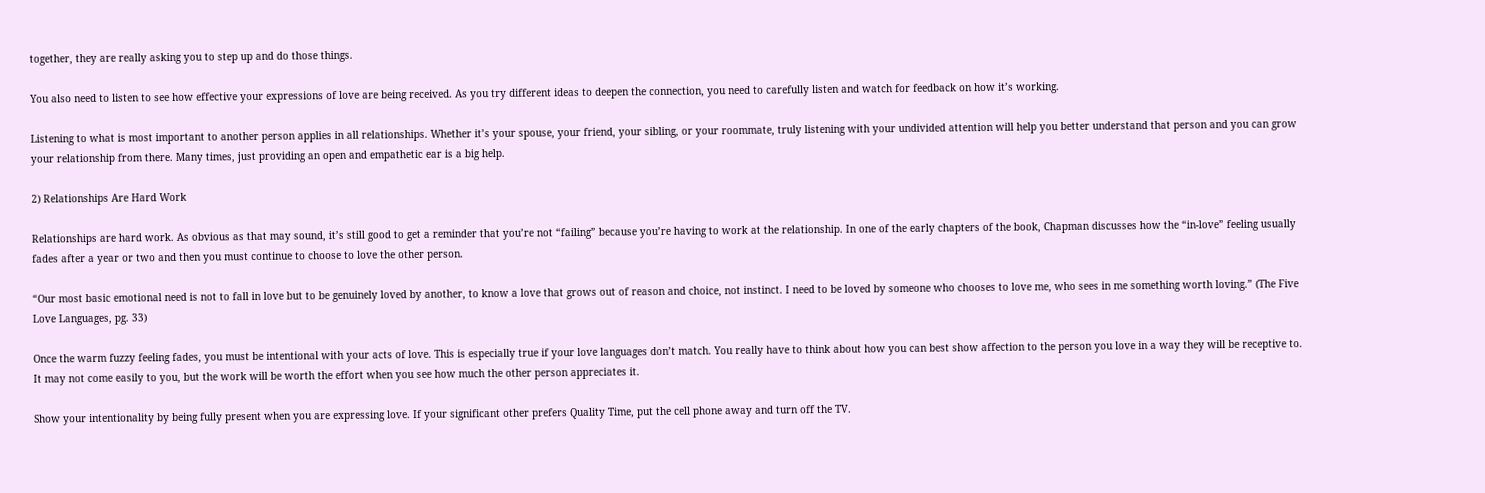together, they are really asking you to step up and do those things.

You also need to listen to see how effective your expressions of love are being received. As you try different ideas to deepen the connection, you need to carefully listen and watch for feedback on how it’s working.

Listening to what is most important to another person applies in all relationships. Whether it’s your spouse, your friend, your sibling, or your roommate, truly listening with your undivided attention will help you better understand that person and you can grow your relationship from there. Many times, just providing an open and empathetic ear is a big help.

2) Relationships Are Hard Work

Relationships are hard work. As obvious as that may sound, it’s still good to get a reminder that you’re not “failing” because you’re having to work at the relationship. In one of the early chapters of the book, Chapman discusses how the “in-love” feeling usually fades after a year or two and then you must continue to choose to love the other person.

“Our most basic emotional need is not to fall in love but to be genuinely loved by another, to know a love that grows out of reason and choice, not instinct. I need to be loved by someone who chooses to love me, who sees in me something worth loving.” (The Five Love Languages, pg. 33)

Once the warm fuzzy feeling fades, you must be intentional with your acts of love. This is especially true if your love languages don’t match. You really have to think about how you can best show affection to the person you love in a way they will be receptive to. It may not come easily to you, but the work will be worth the effort when you see how much the other person appreciates it.

Show your intentionality by being fully present when you are expressing love. If your significant other prefers Quality Time, put the cell phone away and turn off the TV.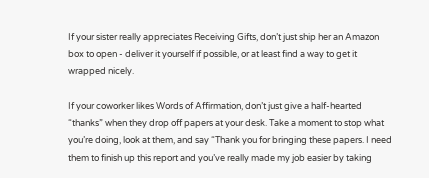If your sister really appreciates Receiving Gifts, don’t just ship her an Amazon box to open - deliver it yourself if possible, or at least find a way to get it wrapped nicely.

If your coworker likes Words of Affirmation, don’t just give a half-hearted “thanks” when they drop off papers at your desk. Take a moment to stop what you’re doing, look at them, and say “Thank you for bringing these papers. I need them to finish up this report and you’ve really made my job easier by taking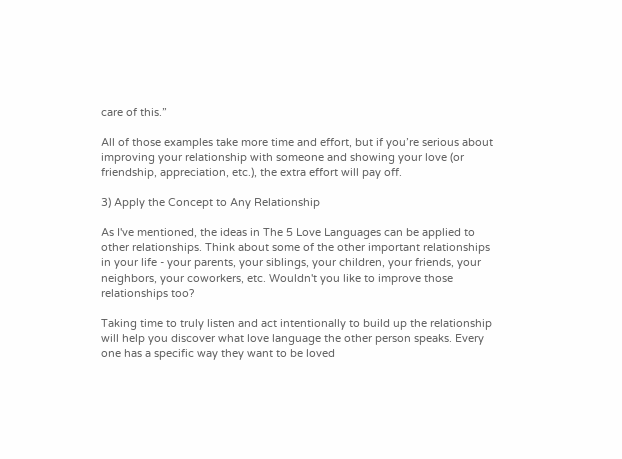care of this.”

All of those examples take more time and effort, but if you’re serious about improving your relationship with someone and showing your love (or friendship, appreciation, etc.), the extra effort will pay off.

3) Apply the Concept to Any Relationship

As I've mentioned, the ideas in The 5 Love Languages can be applied to other relationships. Think about some of the other important relationships in your life - your parents, your siblings, your children, your friends, your neighbors, your coworkers, etc. Wouldn't you like to improve those relationships too?

Taking time to truly listen and act intentionally to build up the relationship will help you discover what love language the other person speaks. Every one has a specific way they want to be loved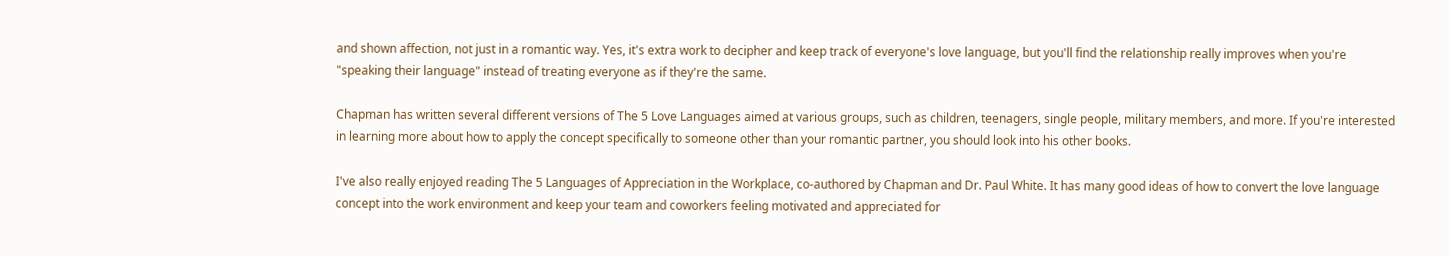and shown affection, not just in a romantic way. Yes, it's extra work to decipher and keep track of everyone's love language, but you'll find the relationship really improves when you're "speaking their language" instead of treating everyone as if they're the same.

Chapman has written several different versions of The 5 Love Languages aimed at various groups, such as children, teenagers, single people, military members, and more. If you're interested in learning more about how to apply the concept specifically to someone other than your romantic partner, you should look into his other books.

I've also really enjoyed reading The 5 Languages of Appreciation in the Workplace, co-authored by Chapman and Dr. Paul White. It has many good ideas of how to convert the love language concept into the work environment and keep your team and coworkers feeling motivated and appreciated for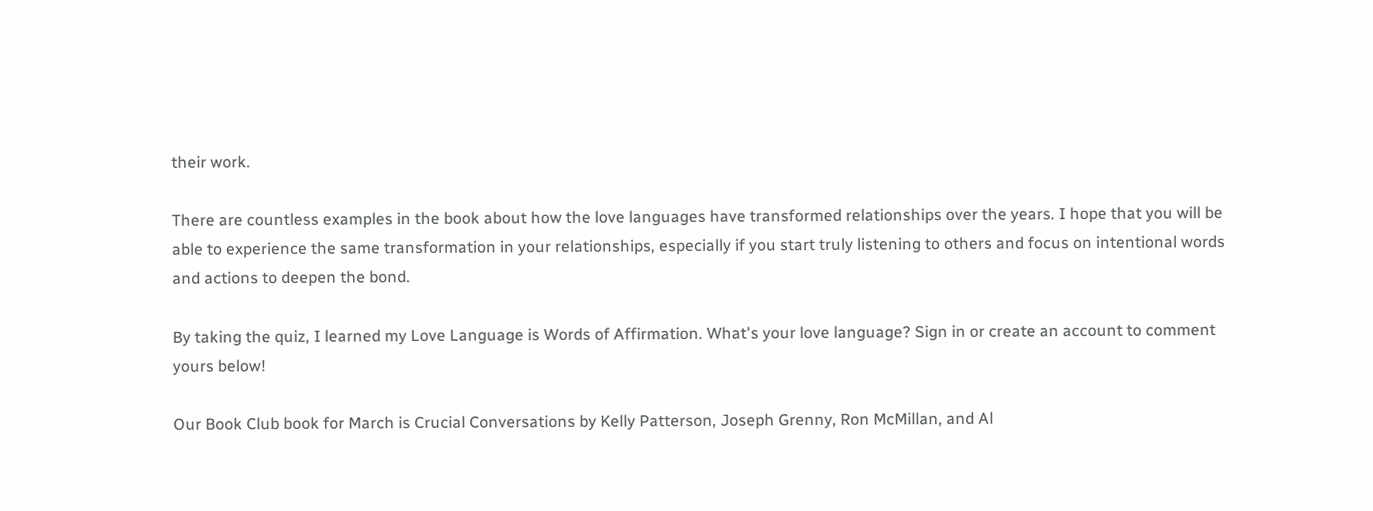their work.

There are countless examples in the book about how the love languages have transformed relationships over the years. I hope that you will be able to experience the same transformation in your relationships, especially if you start truly listening to others and focus on intentional words and actions to deepen the bond.

By taking the quiz, I learned my Love Language is Words of Affirmation. What's your love language? Sign in or create an account to comment yours below!

Our Book Club book for March is Crucial Conversations by Kelly Patterson, Joseph Grenny, Ron McMillan, and Al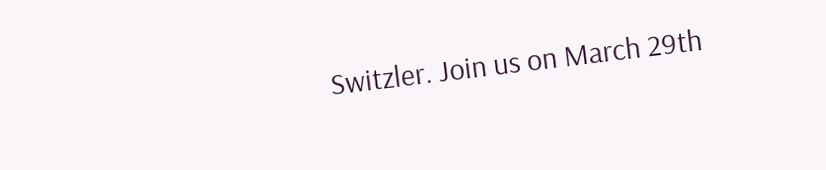Switzler. Join us on March 29th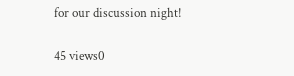for our discussion night!

45 views0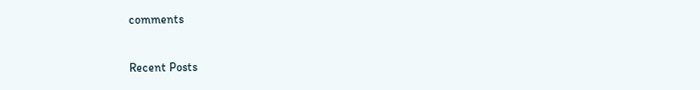comments

Recent Posts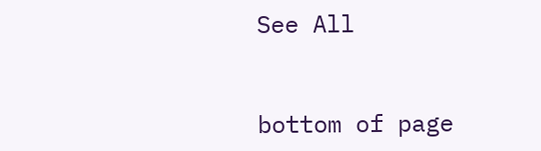See All


bottom of page